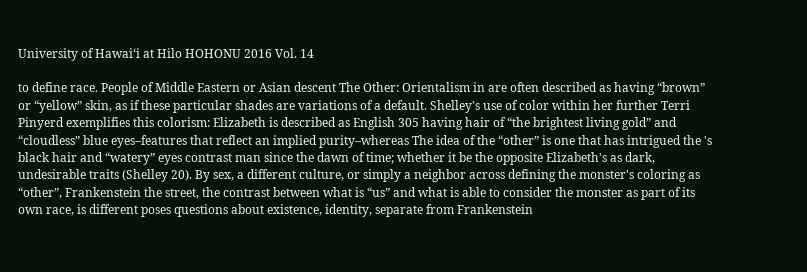University of Hawai‘i at Hilo HOHONU 2016 Vol. 14

to define race. People of Middle Eastern or Asian descent The Other: Orientalism in are often described as having “brown” or “yellow” skin, as if these particular shades are variations of a default. Shelley's use of color within her further Terri Pinyerd exemplifies this colorism: Elizabeth is described as English 305 having hair of “the brightest living gold” and “cloudless” blue eyes–features that reflect an implied purity–whereas The idea of the “other” is one that has intrigued the 's black hair and “watery” eyes contrast man since the dawn of time; whether it be the opposite Elizabeth's as dark, undesirable traits (Shelley 20). By sex, a different culture, or simply a neighbor across defining the monster's coloring as “other”, Frankenstein the street, the contrast between what is “us” and what is able to consider the monster as part of its own race, is different poses questions about existence, identity, separate from Frankenstein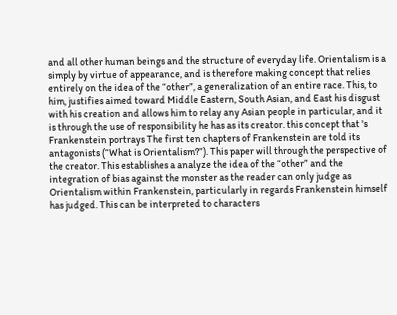and all other human beings and the structure of everyday life. Orientalism is a simply by virtue of appearance, and is therefore making concept that relies entirely on the idea of the “other”, a generalization of an entire race. This, to him, justifies aimed toward Middle Eastern, South Asian, and East his disgust with his creation and allows him to relay any Asian people in particular, and it is through the use of responsibility he has as its creator. this concept that 's Frankenstein portrays The first ten chapters of Frankenstein are told its antagonists (“What is Orientalism?”). This paper will through the perspective of the creator. This establishes a analyze the idea of the “other” and the integration of bias against the monster as the reader can only judge as Orientalism within Frankenstein, particularly in regards Frankenstein himself has judged. This can be interpreted to characters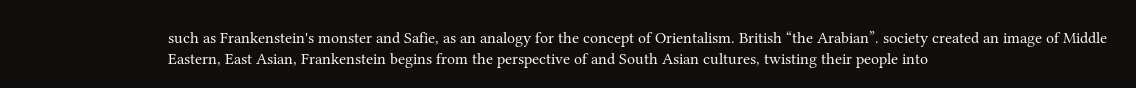such as Frankenstein's monster and Safie, as an analogy for the concept of Orientalism. British “the Arabian”. society created an image of Middle Eastern, East Asian, Frankenstein begins from the perspective of and South Asian cultures, twisting their people into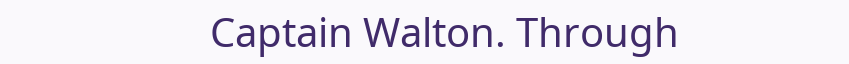Captain Walton. Through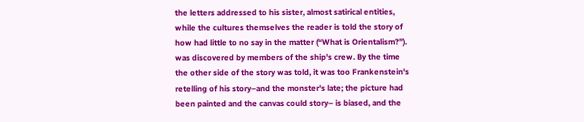the letters addressed to his sister, almost satirical entities, while the cultures themselves the reader is told the story of how had little to no say in the matter (“What is Orientalism?”). was discovered by members of the ship's crew. By the time the other side of the story was told, it was too Frankenstein's retelling of his story–and the monster's late; the picture had been painted and the canvas could story– is biased, and the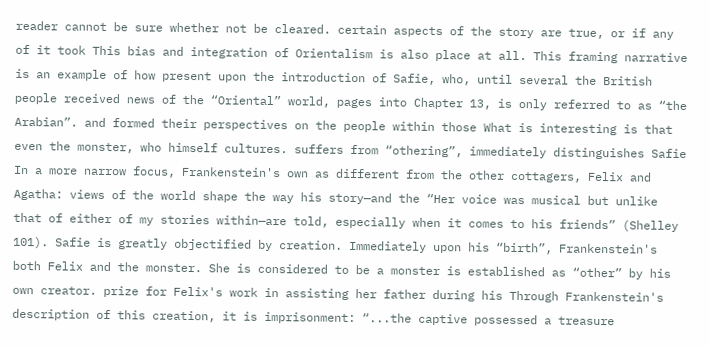reader cannot be sure whether not be cleared. certain aspects of the story are true, or if any of it took This bias and integration of Orientalism is also place at all. This framing narrative is an example of how present upon the introduction of Safie, who, until several the British people received news of the “Oriental” world, pages into Chapter 13, is only referred to as “the Arabian”. and formed their perspectives on the people within those What is interesting is that even the monster, who himself cultures. suffers from “othering”, immediately distinguishes Safie In a more narrow focus, Frankenstein's own as different from the other cottagers, Felix and Agatha: views of the world shape the way his story—and the “Her voice was musical but unlike that of either of my stories within—are told, especially when it comes to his friends” (Shelley 101). Safie is greatly objectified by creation. Immediately upon his “birth”, Frankenstein's both Felix and the monster. She is considered to be a monster is established as “other” by his own creator. prize for Felix's work in assisting her father during his Through Frankenstein's description of this creation, it is imprisonment: “...the captive possessed a treasure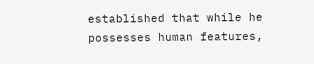established that while he possesses human features,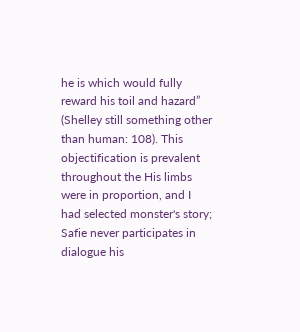he is which would fully reward his toil and hazard” (Shelley still something other than human: 108). This objectification is prevalent throughout the His limbs were in proportion, and I had selected monster's story; Safie never participates in dialogue his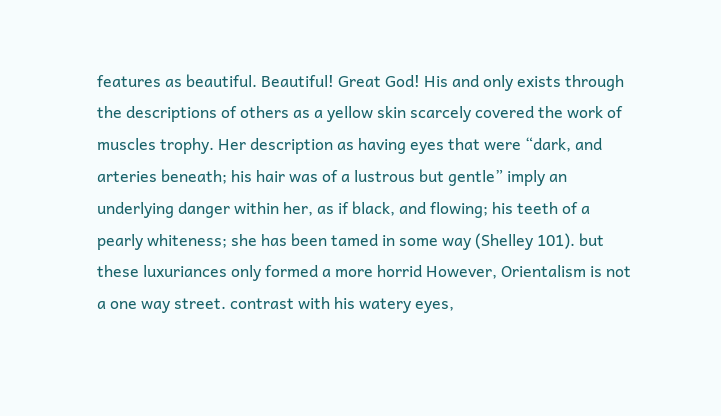features as beautiful. Beautiful! Great God! His and only exists through the descriptions of others as a yellow skin scarcely covered the work of muscles trophy. Her description as having eyes that were “dark, and arteries beneath; his hair was of a lustrous but gentle” imply an underlying danger within her, as if black, and flowing; his teeth of a pearly whiteness; she has been tamed in some way (Shelley 101). but these luxuriances only formed a more horrid However, Orientalism is not a one way street. contrast with his watery eyes,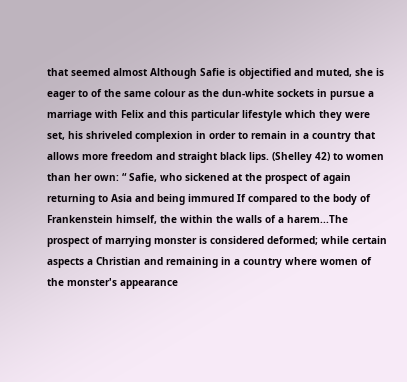that seemed almost Although Safie is objectified and muted, she is eager to of the same colour as the dun-white sockets in pursue a marriage with Felix and this particular lifestyle which they were set, his shriveled complexion in order to remain in a country that allows more freedom and straight black lips. (Shelley 42) to women than her own: “ Safie, who sickened at the prospect of again returning to Asia and being immured If compared to the body of Frankenstein himself, the within the walls of a harem...The prospect of marrying monster is considered deformed; while certain aspects a Christian and remaining in a country where women of the monster's appearance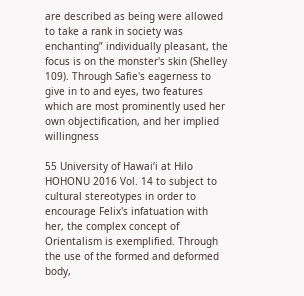are described as being were allowed to take a rank in society was enchanting” individually pleasant, the focus is on the monster's skin (Shelley 109). Through Safie's eagerness to give in to and eyes, two features which are most prominently used her own objectification, and her implied willingness

55 University of Hawai‘i at Hilo HOHONU 2016 Vol. 14 to subject to cultural stereotypes in order to encourage Felix's infatuation with her, the complex concept of Orientalism is exemplified. Through the use of the formed and deformed body,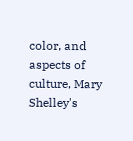color, and aspects of culture, Mary Shelley's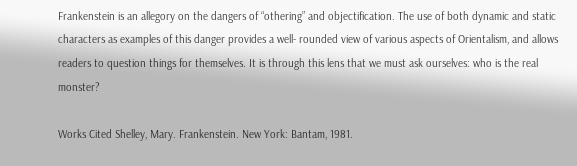Frankenstein is an allegory on the dangers of “othering” and objectification. The use of both dynamic and static characters as examples of this danger provides a well- rounded view of various aspects of Orientalism, and allows readers to question things for themselves. It is through this lens that we must ask ourselves: who is the real monster?

Works Cited Shelley, Mary. Frankenstein. New York: Bantam, 1981.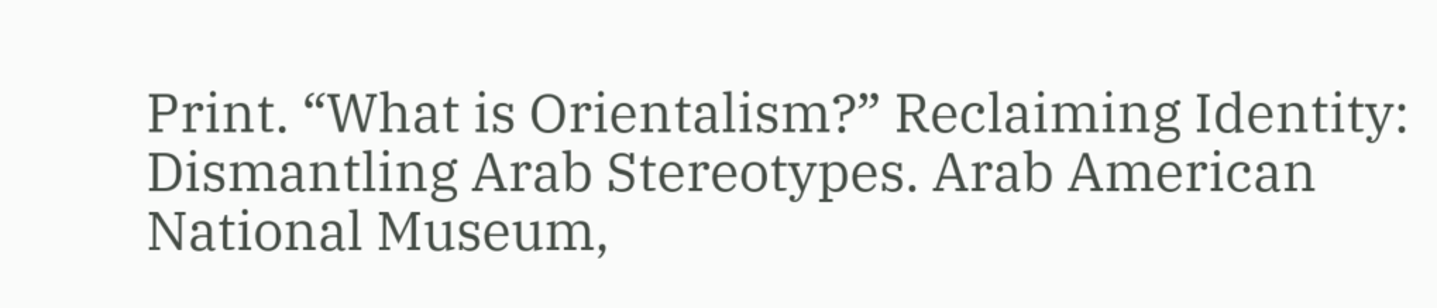Print. “What is Orientalism?” Reclaiming Identity: Dismantling Arab Stereotypes. Arab American National Museum,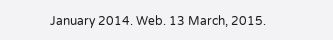January 2014. Web. 13 March, 2015.